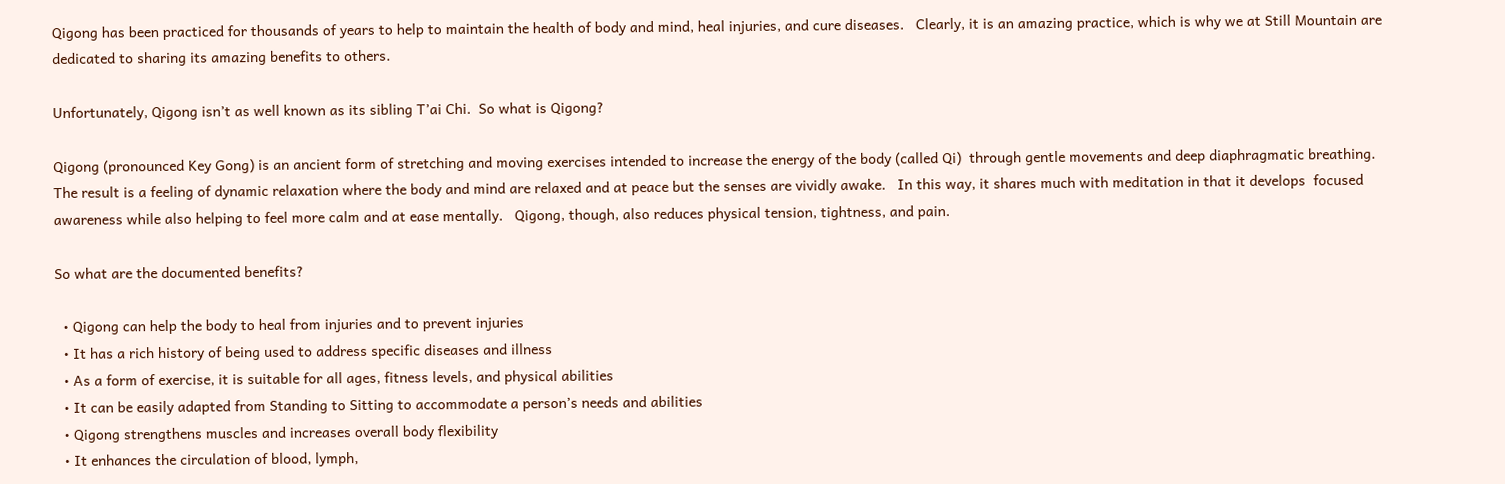Qigong has been practiced for thousands of years to help to maintain the health of body and mind, heal injuries, and cure diseases.   Clearly, it is an amazing practice, which is why we at Still Mountain are dedicated to sharing its amazing benefits to others.

Unfortunately, Qigong isn’t as well known as its sibling T’ai Chi.  So what is Qigong?

Qigong (pronounced Key Gong) is an ancient form of stretching and moving exercises intended to increase the energy of the body (called Qi)  through gentle movements and deep diaphragmatic breathing.   The result is a feeling of dynamic relaxation where the body and mind are relaxed and at peace but the senses are vividly awake.   In this way, it shares much with meditation in that it develops  focused awareness while also helping to feel more calm and at ease mentally.   Qigong, though, also reduces physical tension, tightness, and pain.

So what are the documented benefits?

  • Qigong can help the body to heal from injuries and to prevent injuries
  • It has a rich history of being used to address specific diseases and illness
  • As a form of exercise, it is suitable for all ages, fitness levels, and physical abilities
  • It can be easily adapted from Standing to Sitting to accommodate a person’s needs and abilities
  • Qigong strengthens muscles and increases overall body flexibility
  • It enhances the circulation of blood, lymph,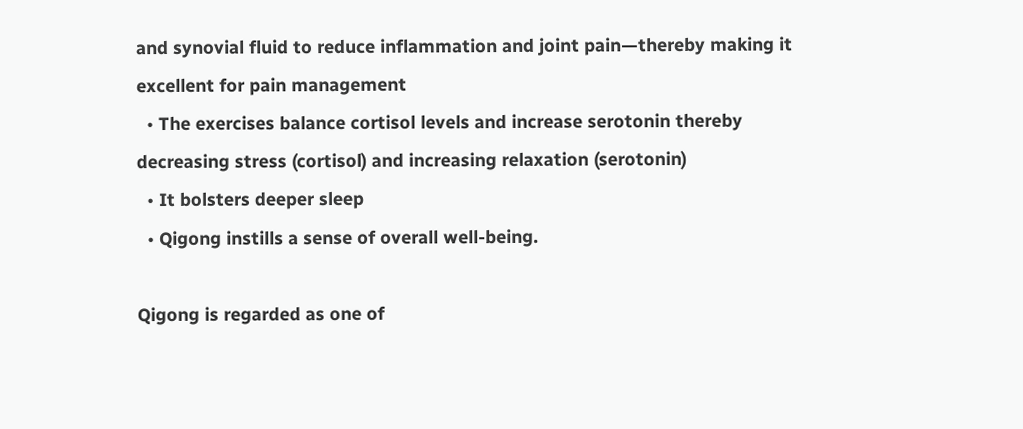and synovial fluid to reduce inflammation and joint pain—thereby making it excellent for pain management
  • The exercises balance cortisol levels and increase serotonin thereby decreasing stress (cortisol) and increasing relaxation (serotonin)
  • It bolsters deeper sleep
  • Qigong instills a sense of overall well-being.

Qigong is regarded as one of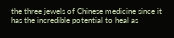the three jewels of Chinese medicine since it has the incredible potential to heal as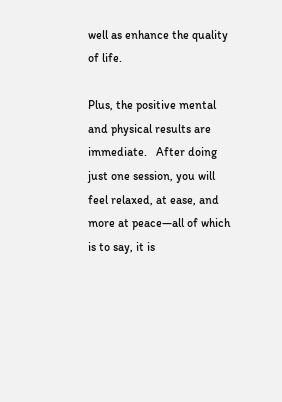well as enhance the quality of life.

Plus, the positive mental and physical results are immediate.   After doing just one session, you will feel relaxed, at ease, and more at peace—all of which is to say, it is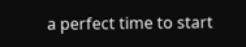a perfect time to start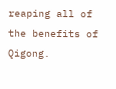reaping all of the benefits of Qigong.